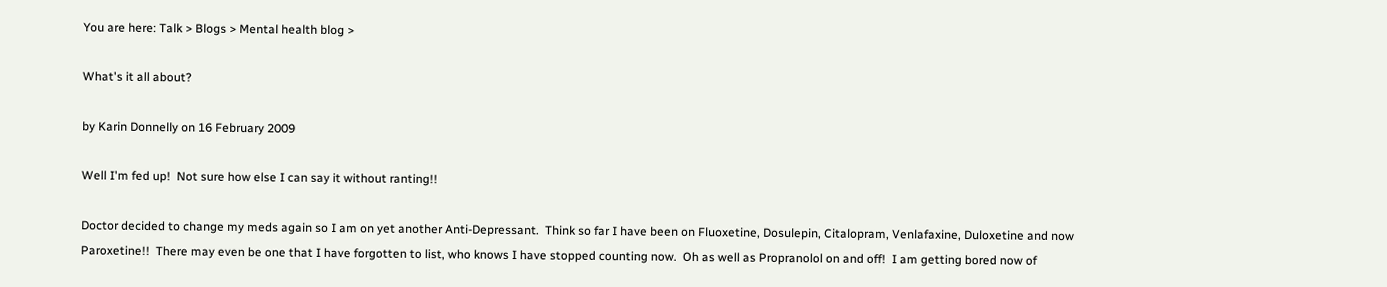You are here: Talk > Blogs > Mental health blog >

What's it all about?

by Karin Donnelly on 16 February 2009

Well I'm fed up!  Not sure how else I can say it without ranting!!

Doctor decided to change my meds again so I am on yet another Anti-Depressant.  Think so far I have been on Fluoxetine, Dosulepin, Citalopram, Venlafaxine, Duloxetine and now Paroxetine!!  There may even be one that I have forgotten to list, who knows I have stopped counting now.  Oh as well as Propranolol on and off!  I am getting bored now of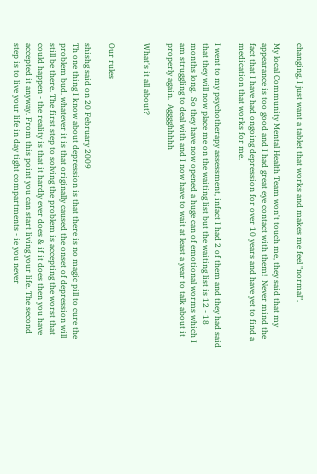changing, I just want a tablet that works and makes me feel "normal".

My local Community Mental Health Team won't touch me, they said that my appearance is too good and I had great eye contact with them!  Never mind the fact that I have had ongoing depression for over 10 years and have yet to find a medication that works for me.

I went to my psychotherapy assessment, infact I had 2 of them and they had said that they will now place me on the waiting list but the waiting list is 12 - 18 months long.  So they have now opened a huge can of emotional worms which I am struggling to deal with and I now have to wait at least a year to talk about it properly again.  Agggghhhhh

What's it all about?


Our rules

shishg said on 20 February 2009
Th one thing I know about depression is that there is no magic pill to cure the problem bud. whatever it is that originally caused the onset of depression will still be there. The first step to solving the problem is accepting the worst that could happen - the reality is that it hardly ever does & if it does then you have accepted it anyway. From this point you can start living your life. The second step is to live your life in day tight compartments - ie you never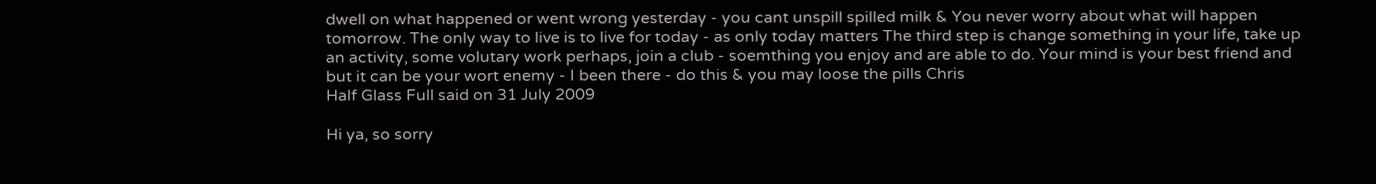dwell on what happened or went wrong yesterday - you cant unspill spilled milk & You never worry about what will happen tomorrow. The only way to live is to live for today - as only today matters The third step is change something in your life, take up an activity, some volutary work perhaps, join a club - soemthing you enjoy and are able to do. Your mind is your best friend and but it can be your wort enemy - I been there - do this & you may loose the pills Chris
Half Glass Full said on 31 July 2009

Hi ya, so sorry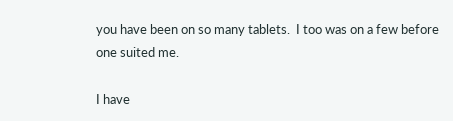you have been on so many tablets.  I too was on a few before one suited me.

I have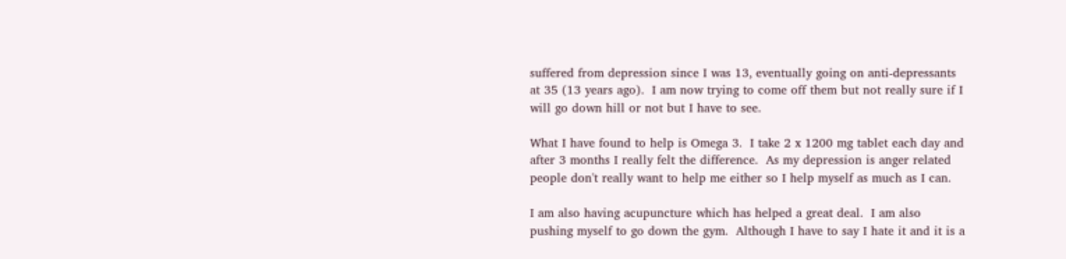suffered from depression since I was 13, eventually going on anti-depressants at 35 (13 years ago).  I am now trying to come off them but not really sure if I will go down hill or not but I have to see.

What I have found to help is Omega 3.  I take 2 x 1200 mg tablet each day and after 3 months I really felt the difference.  As my depression is anger related people don't really want to help me either so I help myself as much as I can.

I am also having acupuncture which has helped a great deal.  I am also pushing myself to go down the gym.  Although I have to say I hate it and it is a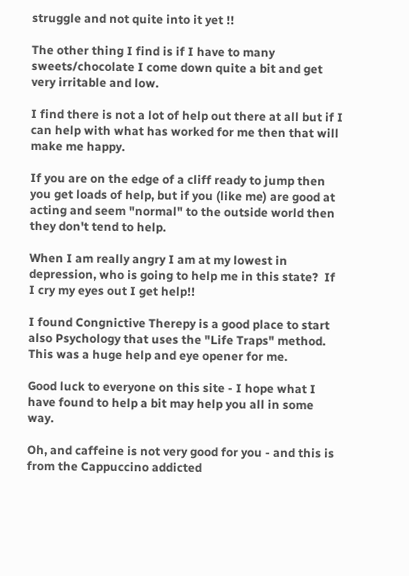struggle and not quite into it yet !!

The other thing I find is if I have to many sweets/chocolate I come down quite a bit and get very irritable and low.

I find there is not a lot of help out there at all but if I can help with what has worked for me then that will make me happy.

If you are on the edge of a cliff ready to jump then you get loads of help, but if you (like me) are good at acting and seem "normal" to the outside world then they don't tend to help.

When I am really angry I am at my lowest in depression, who is going to help me in this state?  If I cry my eyes out I get help!!

I found Congnictive Therepy is a good place to start also Psychology that uses the "Life Traps" method.  This was a huge help and eye opener for me.

Good luck to everyone on this site - I hope what I have found to help a bit may help you all in some way.

Oh, and caffeine is not very good for you - and this is from the Cappuccino addicted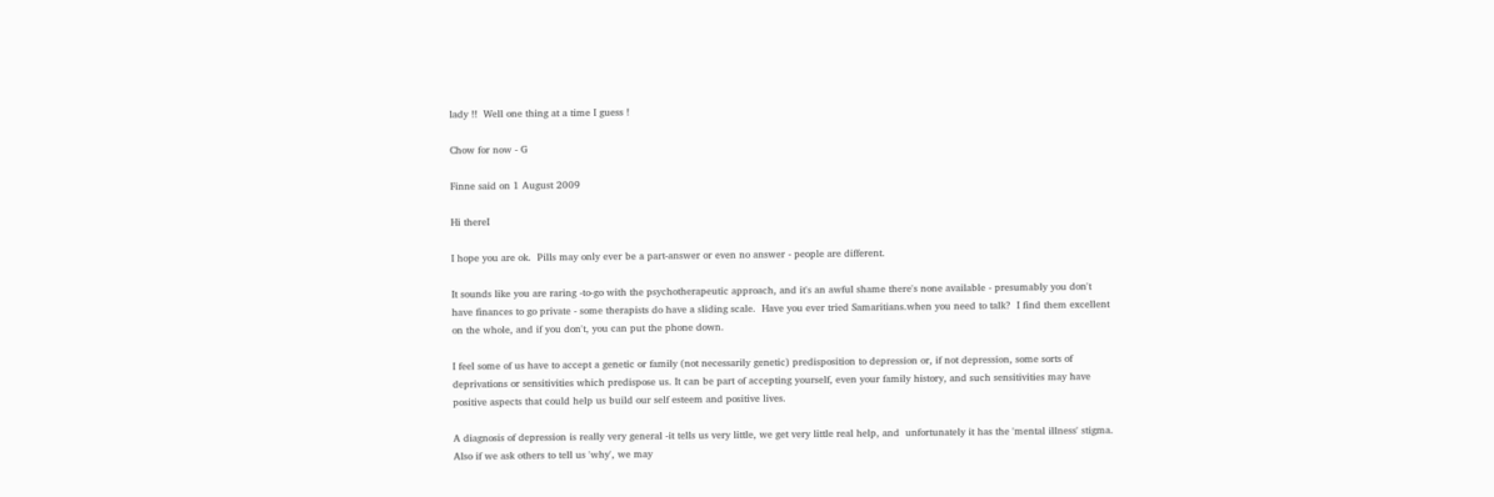lady !!  Well one thing at a time I guess !

Chow for now - G

Finne said on 1 August 2009

Hi thereI

I hope you are ok.  Pills may only ever be a part-answer or even no answer - people are different.

It sounds like you are raring -to-go with the psychotherapeutic approach, and it's an awful shame there's none available - presumably you don't have finances to go private - some therapists do have a sliding scale.  Have you ever tried Samaritians.when you need to talk?  I find them excellent on the whole, and if you don't, you can put the phone down.

I feel some of us have to accept a genetic or family (not necessarily genetic) predisposition to depression or, if not depression, some sorts of deprivations or sensitivities which predispose us. It can be part of accepting yourself, even your family history, and such sensitivities may have positive aspects that could help us build our self esteem and positive lives.

A diagnosis of depression is really very general -it tells us very little, we get very little real help, and  unfortunately it has the 'mental illness' stigma. Also if we ask others to tell us 'why', we may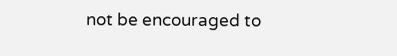not be encouraged to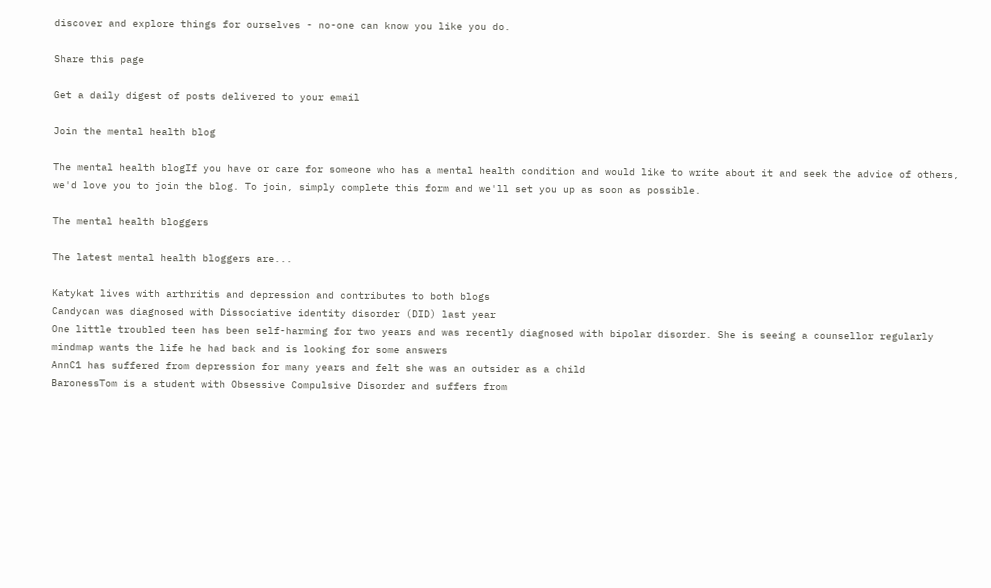discover and explore things for ourselves - no-one can know you like you do.

Share this page

Get a daily digest of posts delivered to your email

Join the mental health blog

The mental health blogIf you have or care for someone who has a mental health condition and would like to write about it and seek the advice of others, we'd love you to join the blog. To join, simply complete this form and we'll set you up as soon as possible.

The mental health bloggers

The latest mental health bloggers are...

Katykat lives with arthritis and depression and contributes to both blogs
Candycan was diagnosed with Dissociative identity disorder (DID) last year
One little troubled teen has been self-harming for two years and was recently diagnosed with bipolar disorder. She is seeing a counsellor regularly
mindmap wants the life he had back and is looking for some answers
AnnC1 has suffered from depression for many years and felt she was an outsider as a child
BaronessTom is a student with Obsessive Compulsive Disorder and suffers from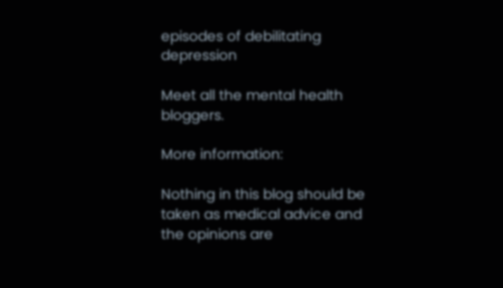episodes of debilitating depression

Meet all the mental health bloggers.

More information:

Nothing in this blog should be taken as medical advice and the opinions are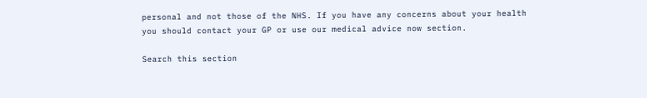personal and not those of the NHS. If you have any concerns about your health you should contact your GP or use our medical advice now section.

Search this section